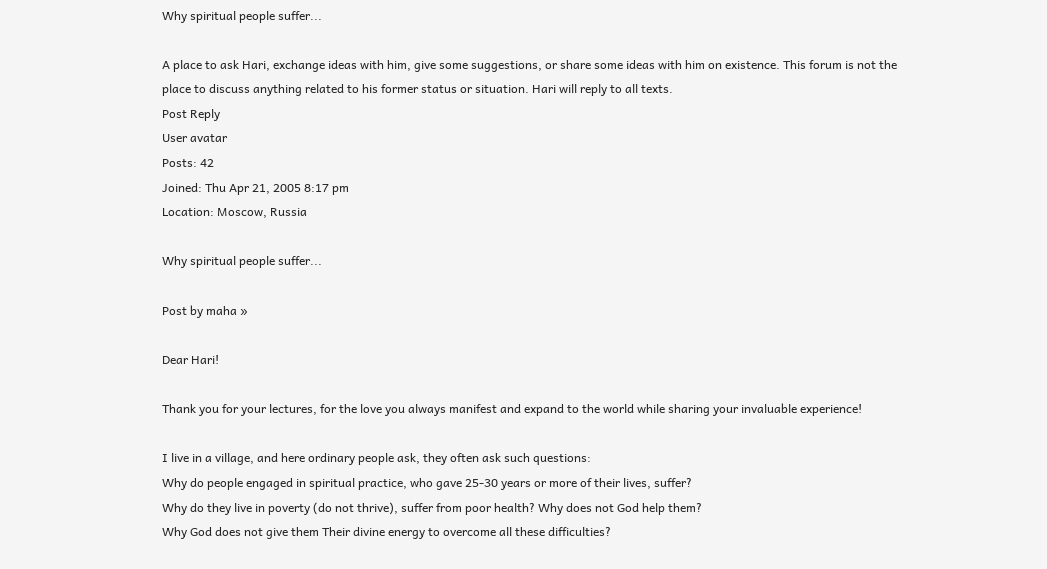Why spiritual people suffer...

A place to ask Hari, exchange ideas with him, give some suggestions, or share some ideas with him on existence. This forum is not the place to discuss anything related to his former status or situation. Hari will reply to all texts.
Post Reply
User avatar
Posts: 42
Joined: Thu Apr 21, 2005 8:17 pm
Location: Moscow, Russia

Why spiritual people suffer...

Post by maha »

Dear Hari!

Thank you for your lectures, for the love you always manifest and expand to the world while sharing your invaluable experience!

I live in a village, and here ordinary people ask, they often ask such questions:
Why do people engaged in spiritual practice, who gave 25-30 years or more of their lives, suffer?
Why do they live in poverty (do not thrive), suffer from poor health? Why does not God help them?
Why God does not give them Their divine energy to overcome all these difficulties?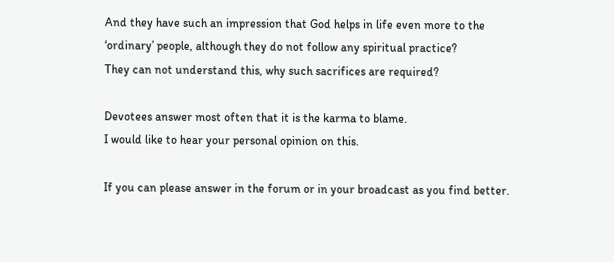And they have such an impression that God helps in life even more to the ‘ordinary’ people, although they do not follow any spiritual practice?
They can not understand this, why such sacrifices are required?

Devotees answer most often that it is the karma to blame.
I would like to hear your personal opinion on this.

If you can please answer in the forum or in your broadcast as you find better.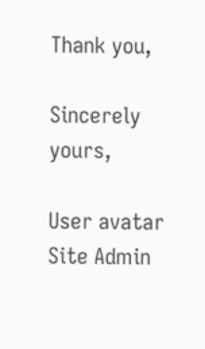Thank you,

Sincerely yours,

User avatar
Site Admin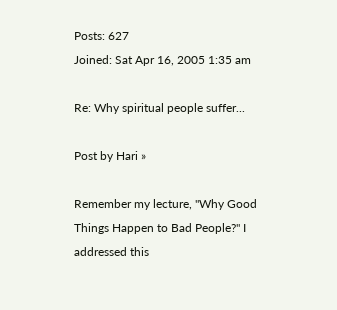Posts: 627
Joined: Sat Apr 16, 2005 1:35 am

Re: Why spiritual people suffer...

Post by Hari »

Remember my lecture, "Why Good Things Happen to Bad People?" I addressed this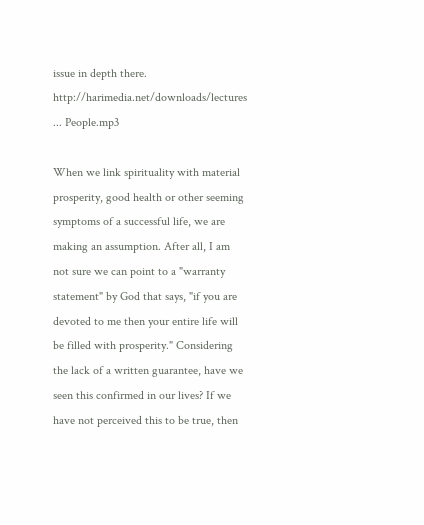issue in depth there. http://harimedia.net/downloads/lectures ... People.mp3

When we link spirituality with material prosperity, good health or other seeming symptoms of a successful life, we are making an assumption. After all, I am not sure we can point to a "warranty statement" by God that says, "if you are devoted to me then your entire life will be filled with prosperity." Considering the lack of a written guarantee, have we seen this confirmed in our lives? If we have not perceived this to be true, then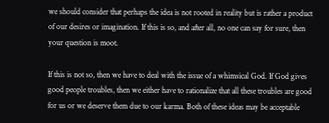we should consider that perhaps the idea is not rooted in reality but is rather a product of our desires or imagination. If this is so, and after all, no one can say for sure, then your question is moot.

If this is not so, then we have to deal with the issue of a whimsical God. If God gives good people troubles, then we either have to rationalize that all these troubles are good for us or we deserve them due to our karma. Both of these ideas may be acceptable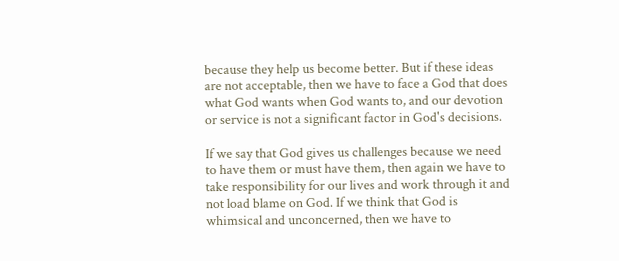because they help us become better. But if these ideas are not acceptable, then we have to face a God that does what God wants when God wants to, and our devotion or service is not a significant factor in God's decisions.

If we say that God gives us challenges because we need to have them or must have them, then again we have to take responsibility for our lives and work through it and not load blame on God. If we think that God is whimsical and unconcerned, then we have to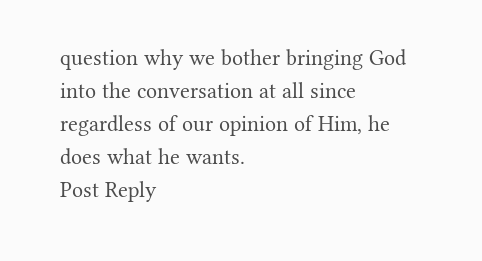question why we bother bringing God into the conversation at all since regardless of our opinion of Him, he does what he wants.
Post Reply